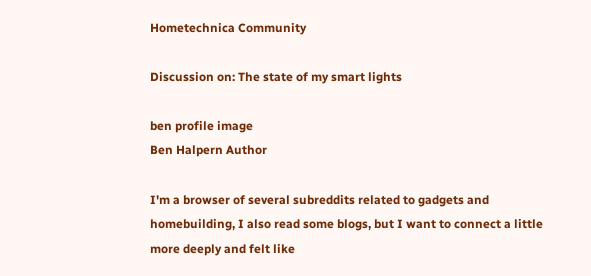Hometechnica Community

Discussion on: The state of my smart lights

ben profile image
Ben Halpern Author

I'm a browser of several subreddits related to gadgets and homebuilding, I also read some blogs, but I want to connect a little more deeply and felt like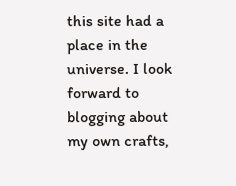this site had a place in the universe. I look forward to blogging about my own crafts,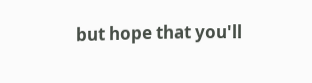but hope that you'll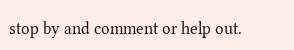stop by and comment or help out.